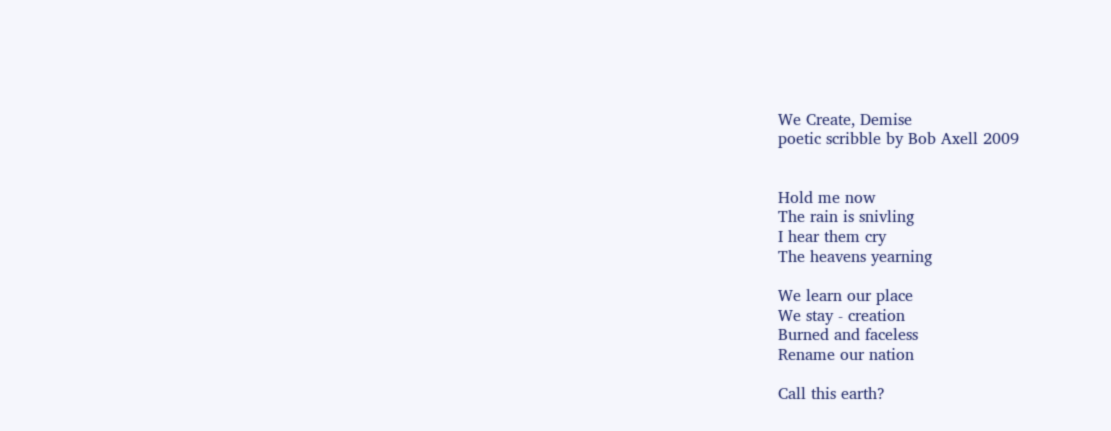We Create, Demise
poetic scribble by Bob Axell 2009


Hold me now
The rain is snivling
I hear them cry
The heavens yearning

We learn our place
We stay - creation
Burned and faceless
Rename our nation

Call this earth?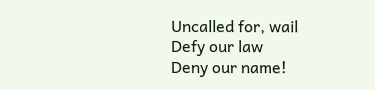Uncalled for, wail
Defy our law
Deny our name!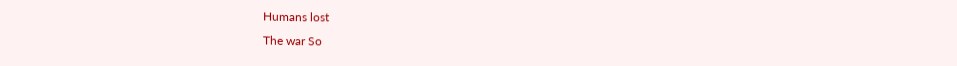Humans lost
The war So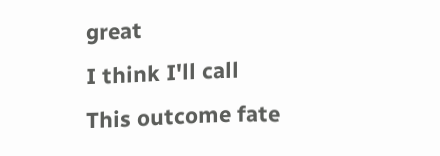great
I think I'll call
This outcome fate